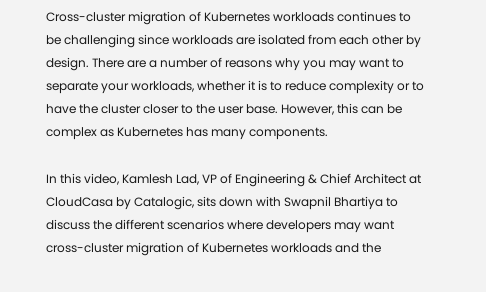Cross-cluster migration of Kubernetes workloads continues to be challenging since workloads are isolated from each other by design. There are a number of reasons why you may want to separate your workloads, whether it is to reduce complexity or to have the cluster closer to the user base. However, this can be complex as Kubernetes has many components.

In this video, Kamlesh Lad, VP of Engineering & Chief Architect at CloudCasa by Catalogic, sits down with Swapnil Bhartiya to discuss the different scenarios where developers may want cross-cluster migration of Kubernetes workloads and the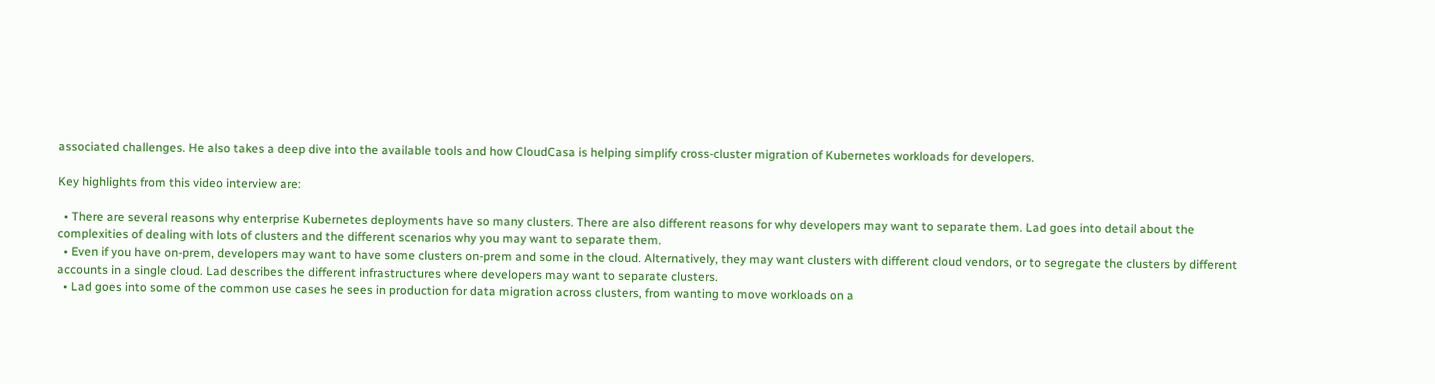associated challenges. He also takes a deep dive into the available tools and how CloudCasa is helping simplify cross-cluster migration of Kubernetes workloads for developers.

Key highlights from this video interview are:

  • There are several reasons why enterprise Kubernetes deployments have so many clusters. There are also different reasons for why developers may want to separate them. Lad goes into detail about the complexities of dealing with lots of clusters and the different scenarios why you may want to separate them.
  • Even if you have on-prem, developers may want to have some clusters on-prem and some in the cloud. Alternatively, they may want clusters with different cloud vendors, or to segregate the clusters by different accounts in a single cloud. Lad describes the different infrastructures where developers may want to separate clusters.
  • Lad goes into some of the common use cases he sees in production for data migration across clusters, from wanting to move workloads on a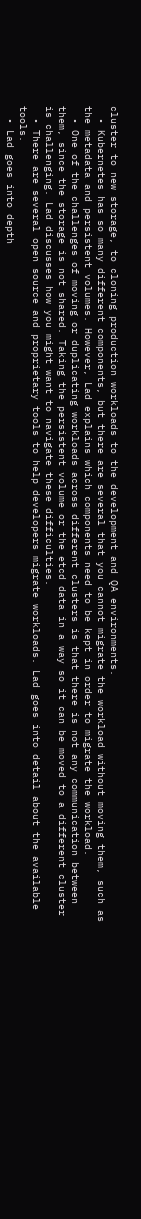cluster to new storage, to cloning production workloads to the development and QA environments.
  • Kubernetes has so many different components, but there are several that you cannot migrate the workload without moving them, such as the metadata and persistent volumes. However, Lad explains which components need to be kept in order to migrate the workload.
  • One of the challenges of moving or duplicating workloads across different clusters is that there is not any communication between them, since the storage is not shared. Taking the persistent volume or the etcd data in a way so it can be moved to a different cluster is challenging. Lad discusses how you might want to navigate these difficulties.
  • There are several open source and proprietary tools to help developers migrate workloads. Lad goes into detail about the available tools.
  • Lad goes into depth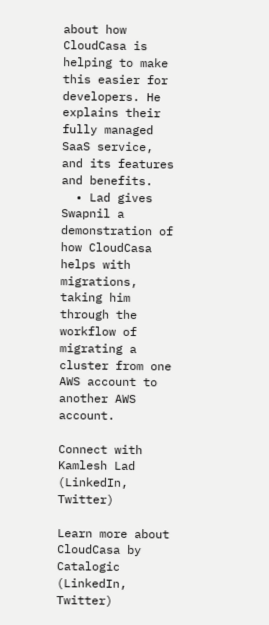about how CloudCasa is helping to make this easier for developers. He explains their fully managed SaaS service, and its features and benefits.
  • Lad gives Swapnil a demonstration of how CloudCasa helps with migrations, taking him through the workflow of migrating a cluster from one AWS account to another AWS account.

Connect with Kamlesh Lad (LinkedIn, Twitter)

Learn more about CloudCasa by Catalogic (LinkedIn, Twitter)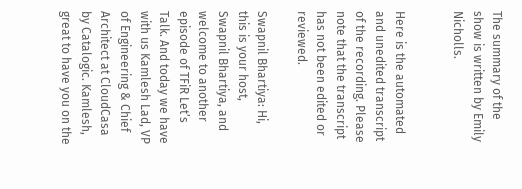The summary of the show is written by Emily Nicholls.


Here is the automated and unedited transcript of the recording. Please note that the transcript has not been edited or reviewed.

Swapnil Bhartiya: Hi, this is your host, Swapnil Bhartiya, and welcome to another episode of TFiR Let’s Talk. And today we have with us Kamlesh Lad, VP of Engineering & Chief Architect at CloudCasa by Catalogic. Kamlesh, great to have you on the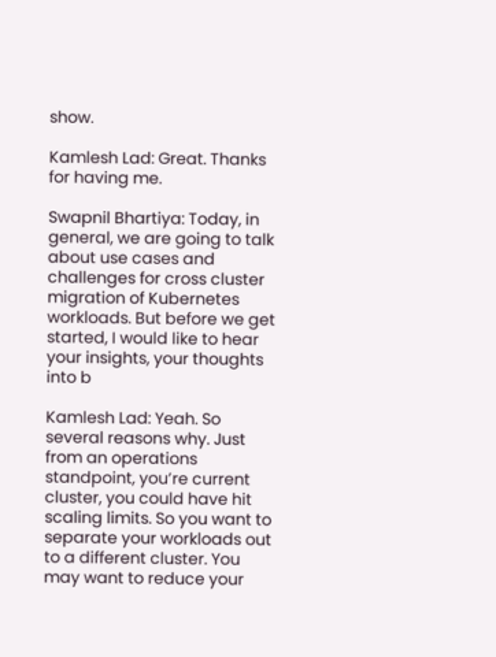show.

Kamlesh Lad: Great. Thanks for having me.

Swapnil Bhartiya: Today, in general, we are going to talk about use cases and challenges for cross cluster migration of Kubernetes workloads. But before we get started, I would like to hear your insights, your thoughts into b

Kamlesh Lad: Yeah. So several reasons why. Just from an operations standpoint, you’re current cluster, you could have hit scaling limits. So you want to separate your workloads out to a different cluster. You may want to reduce your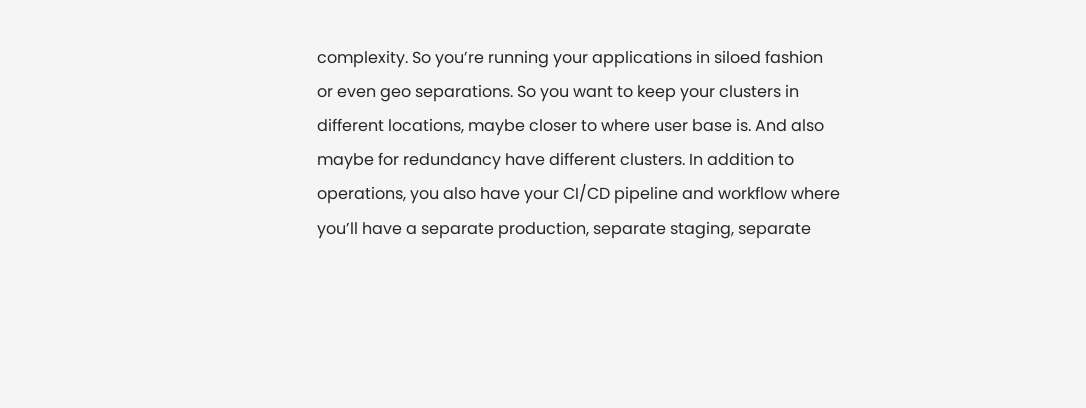complexity. So you’re running your applications in siloed fashion or even geo separations. So you want to keep your clusters in different locations, maybe closer to where user base is. And also maybe for redundancy have different clusters. In addition to operations, you also have your CI/CD pipeline and workflow where you’ll have a separate production, separate staging, separate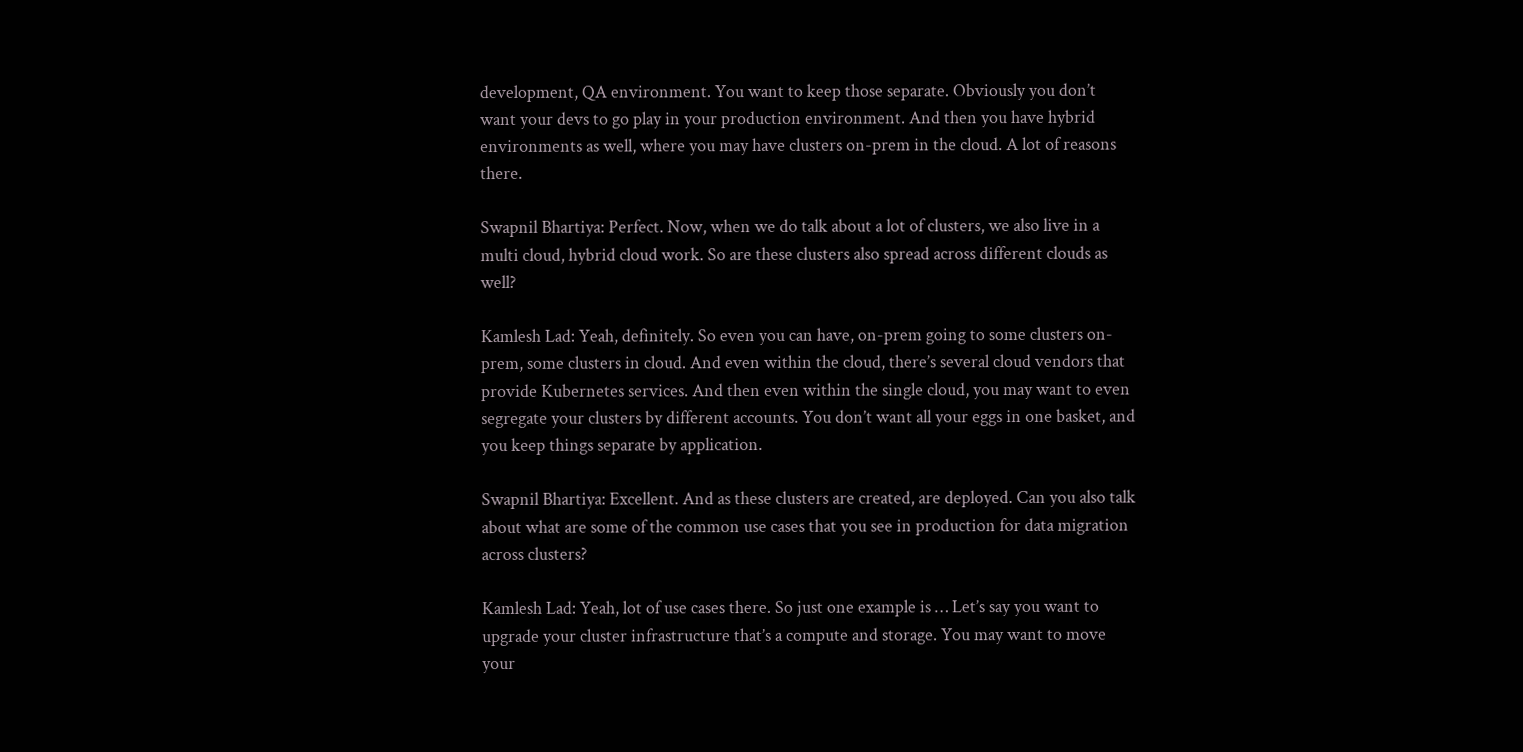development, QA environment. You want to keep those separate. Obviously you don’t want your devs to go play in your production environment. And then you have hybrid environments as well, where you may have clusters on-prem in the cloud. A lot of reasons there.

Swapnil Bhartiya: Perfect. Now, when we do talk about a lot of clusters, we also live in a multi cloud, hybrid cloud work. So are these clusters also spread across different clouds as well?

Kamlesh Lad: Yeah, definitely. So even you can have, on-prem going to some clusters on-prem, some clusters in cloud. And even within the cloud, there’s several cloud vendors that provide Kubernetes services. And then even within the single cloud, you may want to even segregate your clusters by different accounts. You don’t want all your eggs in one basket, and you keep things separate by application.

Swapnil Bhartiya: Excellent. And as these clusters are created, are deployed. Can you also talk about what are some of the common use cases that you see in production for data migration across clusters?

Kamlesh Lad: Yeah, lot of use cases there. So just one example is … Let’s say you want to upgrade your cluster infrastructure that’s a compute and storage. You may want to move your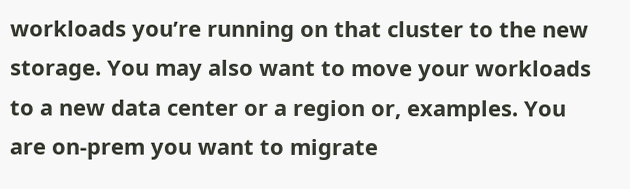workloads you’re running on that cluster to the new storage. You may also want to move your workloads to a new data center or a region or, examples. You are on-prem you want to migrate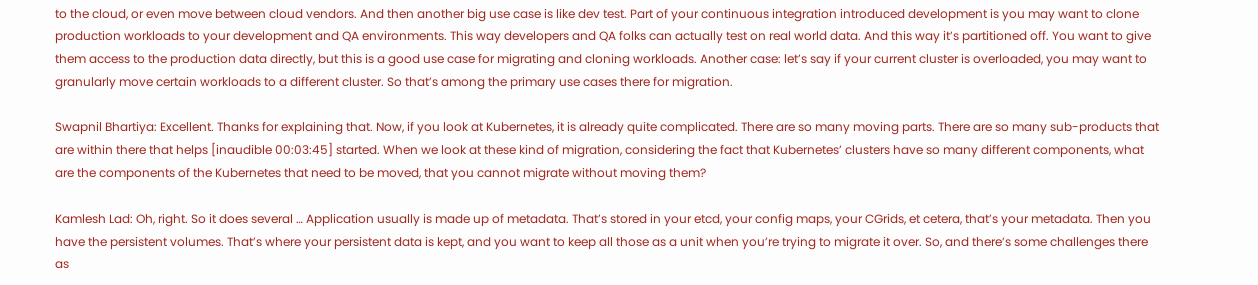to the cloud, or even move between cloud vendors. And then another big use case is like dev test. Part of your continuous integration introduced development is you may want to clone production workloads to your development and QA environments. This way developers and QA folks can actually test on real world data. And this way it’s partitioned off. You want to give them access to the production data directly, but this is a good use case for migrating and cloning workloads. Another case: let’s say if your current cluster is overloaded, you may want to granularly move certain workloads to a different cluster. So that’s among the primary use cases there for migration.

Swapnil Bhartiya: Excellent. Thanks for explaining that. Now, if you look at Kubernetes, it is already quite complicated. There are so many moving parts. There are so many sub-products that are within there that helps [inaudible 00:03:45] started. When we look at these kind of migration, considering the fact that Kubernetes’ clusters have so many different components, what are the components of the Kubernetes that need to be moved, that you cannot migrate without moving them?

Kamlesh Lad: Oh, right. So it does several … Application usually is made up of metadata. That’s stored in your etcd, your config maps, your CGrids, et cetera, that’s your metadata. Then you have the persistent volumes. That’s where your persistent data is kept, and you want to keep all those as a unit when you’re trying to migrate it over. So, and there’s some challenges there as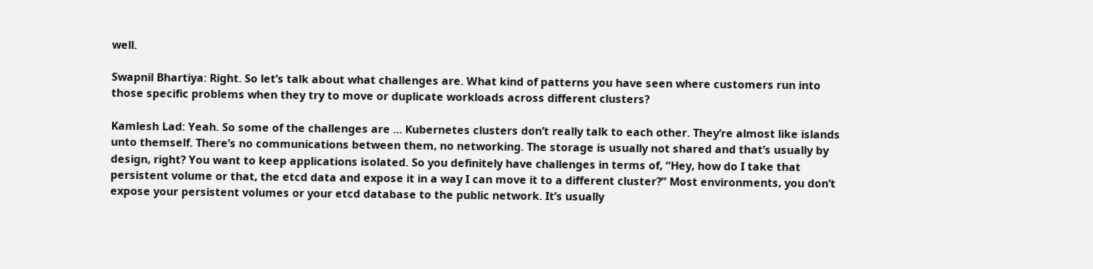well.

Swapnil Bhartiya: Right. So let’s talk about what challenges are. What kind of patterns you have seen where customers run into those specific problems when they try to move or duplicate workloads across different clusters?

Kamlesh Lad: Yeah. So some of the challenges are … Kubernetes clusters don’t really talk to each other. They’re almost like islands unto themself. There’s no communications between them, no networking. The storage is usually not shared and that’s usually by design, right? You want to keep applications isolated. So you definitely have challenges in terms of, “Hey, how do I take that persistent volume or that, the etcd data and expose it in a way I can move it to a different cluster?” Most environments, you don’t expose your persistent volumes or your etcd database to the public network. It’s usually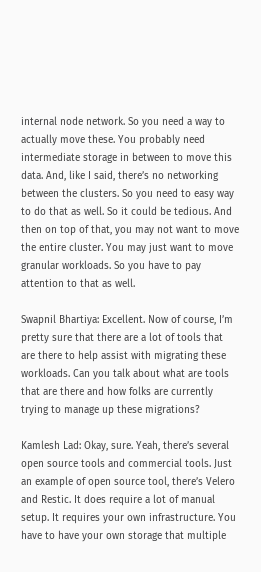internal node network. So you need a way to actually move these. You probably need intermediate storage in between to move this data. And, like I said, there’s no networking between the clusters. So you need to easy way to do that as well. So it could be tedious. And then on top of that, you may not want to move the entire cluster. You may just want to move granular workloads. So you have to pay attention to that as well.

Swapnil Bhartiya: Excellent. Now of course, I’m pretty sure that there are a lot of tools that are there to help assist with migrating these workloads. Can you talk about what are tools that are there and how folks are currently trying to manage up these migrations?

Kamlesh Lad: Okay, sure. Yeah, there’s several open source tools and commercial tools. Just an example of open source tool, there’s Velero and Restic. It does require a lot of manual setup. It requires your own infrastructure. You have to have your own storage that multiple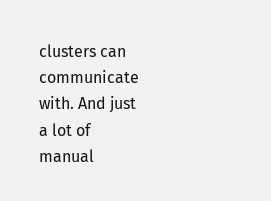clusters can communicate with. And just a lot of manual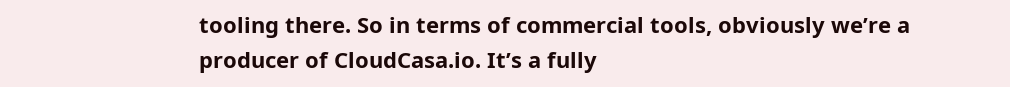tooling there. So in terms of commercial tools, obviously we’re a producer of CloudCasa.io. It’s a fully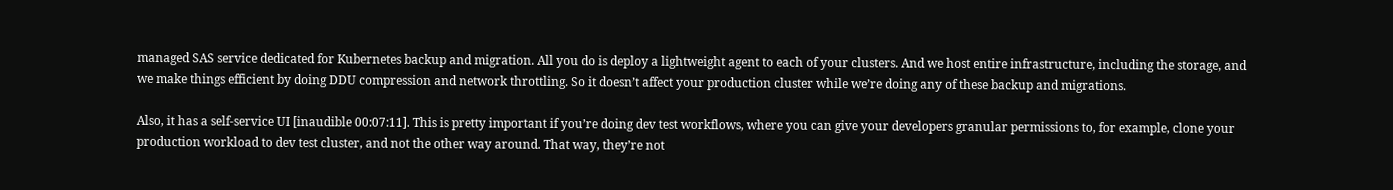managed SAS service dedicated for Kubernetes backup and migration. All you do is deploy a lightweight agent to each of your clusters. And we host entire infrastructure, including the storage, and we make things efficient by doing DDU compression and network throttling. So it doesn’t affect your production cluster while we’re doing any of these backup and migrations.

Also, it has a self-service UI [inaudible 00:07:11]. This is pretty important if you’re doing dev test workflows, where you can give your developers granular permissions to, for example, clone your production workload to dev test cluster, and not the other way around. That way, they’re not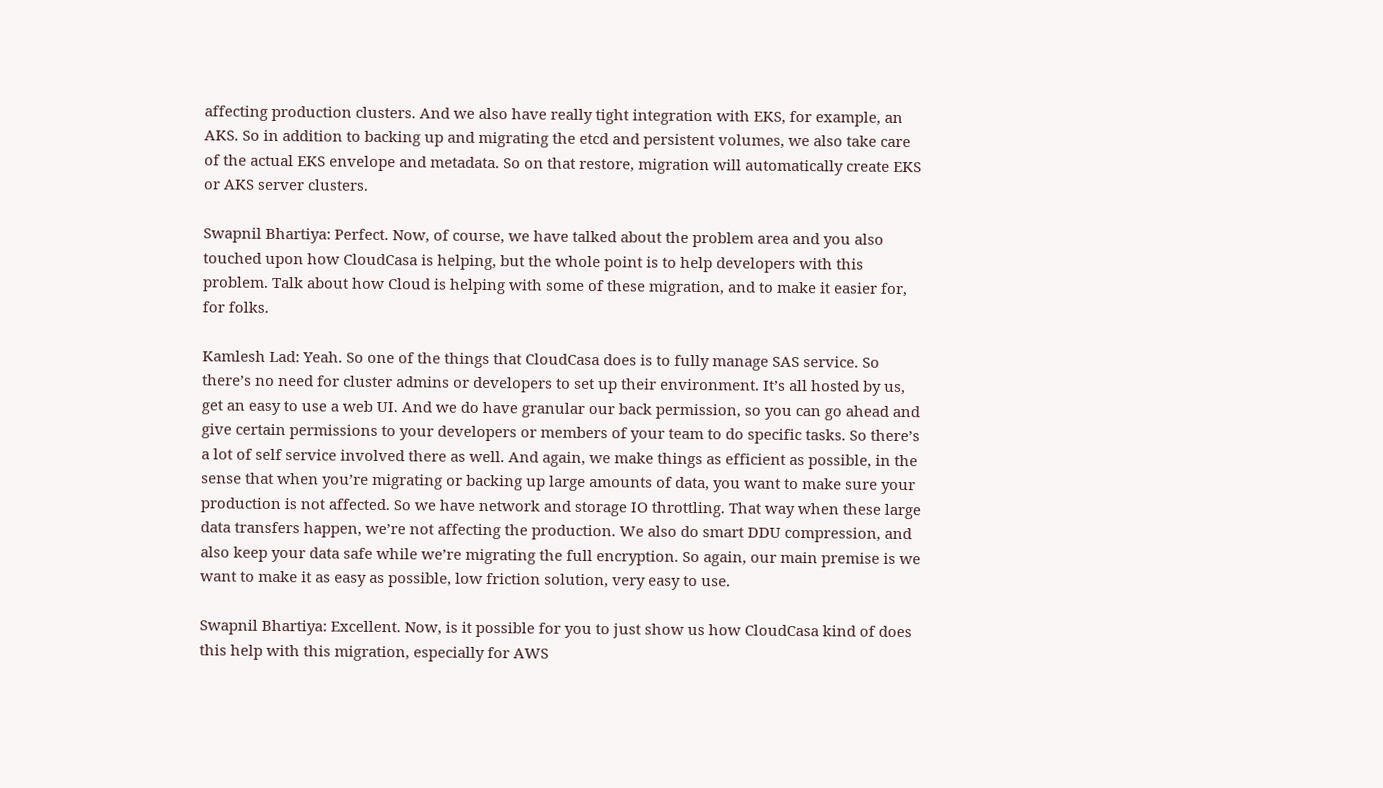affecting production clusters. And we also have really tight integration with EKS, for example, an AKS. So in addition to backing up and migrating the etcd and persistent volumes, we also take care of the actual EKS envelope and metadata. So on that restore, migration will automatically create EKS or AKS server clusters.

Swapnil Bhartiya: Perfect. Now, of course, we have talked about the problem area and you also touched upon how CloudCasa is helping, but the whole point is to help developers with this problem. Talk about how Cloud is helping with some of these migration, and to make it easier for, for folks.

Kamlesh Lad: Yeah. So one of the things that CloudCasa does is to fully manage SAS service. So there’s no need for cluster admins or developers to set up their environment. It’s all hosted by us, get an easy to use a web UI. And we do have granular our back permission, so you can go ahead and give certain permissions to your developers or members of your team to do specific tasks. So there’s a lot of self service involved there as well. And again, we make things as efficient as possible, in the sense that when you’re migrating or backing up large amounts of data, you want to make sure your production is not affected. So we have network and storage IO throttling. That way when these large data transfers happen, we’re not affecting the production. We also do smart DDU compression, and also keep your data safe while we’re migrating the full encryption. So again, our main premise is we want to make it as easy as possible, low friction solution, very easy to use.

Swapnil Bhartiya: Excellent. Now, is it possible for you to just show us how CloudCasa kind of does this help with this migration, especially for AWS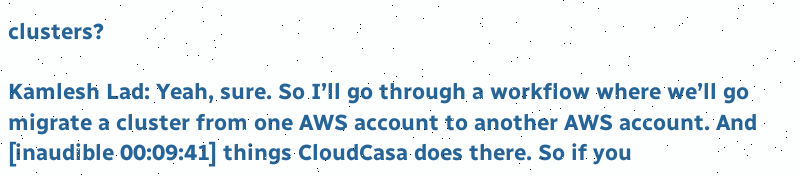clusters?

Kamlesh Lad: Yeah, sure. So I’ll go through a workflow where we’ll go migrate a cluster from one AWS account to another AWS account. And [inaudible 00:09:41] things CloudCasa does there. So if you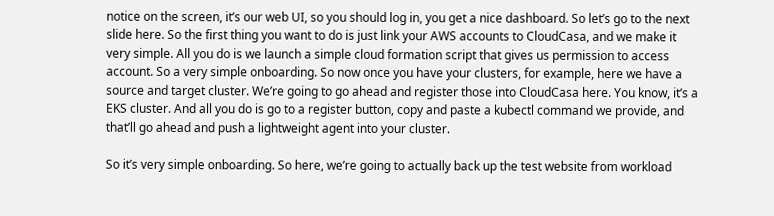notice on the screen, it’s our web UI, so you should log in, you get a nice dashboard. So let’s go to the next slide here. So the first thing you want to do is just link your AWS accounts to CloudCasa, and we make it very simple. All you do is we launch a simple cloud formation script that gives us permission to access account. So a very simple onboarding. So now once you have your clusters, for example, here we have a source and target cluster. We’re going to go ahead and register those into CloudCasa here. You know, it’s a EKS cluster. And all you do is go to a register button, copy and paste a kubectl command we provide, and that’ll go ahead and push a lightweight agent into your cluster.

So it’s very simple onboarding. So here, we’re going to actually back up the test website from workload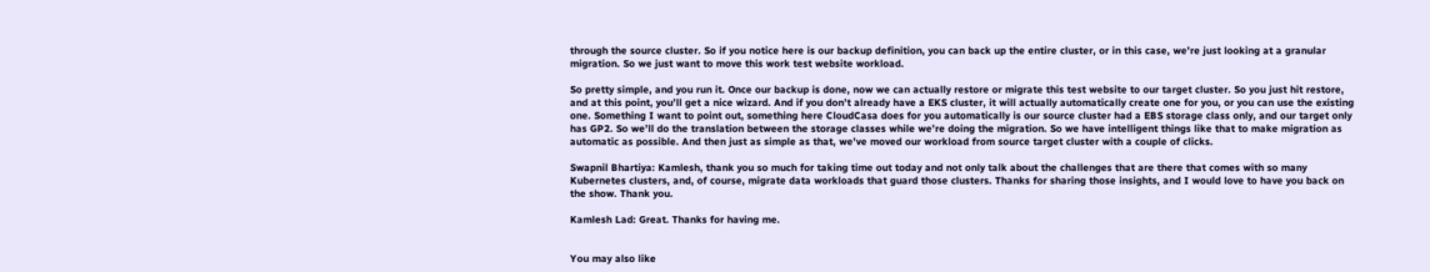through the source cluster. So if you notice here is our backup definition, you can back up the entire cluster, or in this case, we’re just looking at a granular migration. So we just want to move this work test website workload.

So pretty simple, and you run it. Once our backup is done, now we can actually restore or migrate this test website to our target cluster. So you just hit restore, and at this point, you’ll get a nice wizard. And if you don’t already have a EKS cluster, it will actually automatically create one for you, or you can use the existing one. Something I want to point out, something here CloudCasa does for you automatically is our source cluster had a EBS storage class only, and our target only has GP2. So we’ll do the translation between the storage classes while we’re doing the migration. So we have intelligent things like that to make migration as automatic as possible. And then just as simple as that, we’ve moved our workload from source target cluster with a couple of clicks.

Swapnil Bhartiya: Kamlesh, thank you so much for taking time out today and not only talk about the challenges that are there that comes with so many Kubernetes clusters, and, of course, migrate data workloads that guard those clusters. Thanks for sharing those insights, and I would love to have you back on the show. Thank you.

Kamlesh Lad: Great. Thanks for having me.


You may also like